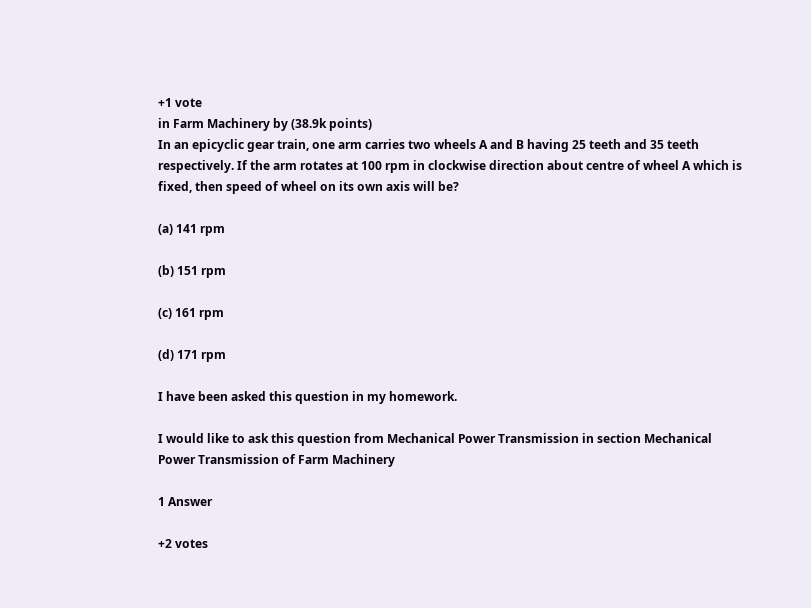+1 vote
in Farm Machinery by (38.9k points)
In an epicyclic gear train, one arm carries two wheels A and B having 25 teeth and 35 teeth respectively. If the arm rotates at 100 rpm in clockwise direction about centre of wheel A which is fixed, then speed of wheel on its own axis will be?

(a) 141 rpm

(b) 151 rpm

(c) 161 rpm

(d) 171 rpm

I have been asked this question in my homework.

I would like to ask this question from Mechanical Power Transmission in section Mechanical Power Transmission of Farm Machinery

1 Answer

+2 votes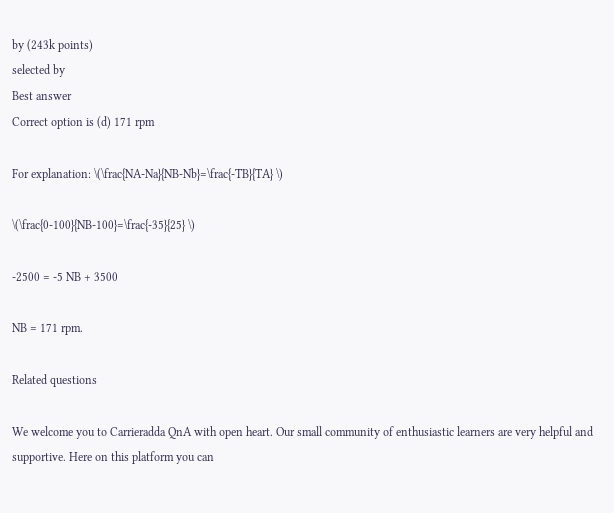by (243k points)
selected by
Best answer
Correct option is (d) 171 rpm

For explanation: \(\frac{NA-Na}{NB-Nb}=\frac{-TB}{TA} \)

\(\frac{0-100}{NB-100}=\frac{-35}{25} \)

-2500 = -5 NB + 3500

NB = 171 rpm.

Related questions

We welcome you to Carrieradda QnA with open heart. Our small community of enthusiastic learners are very helpful and supportive. Here on this platform you can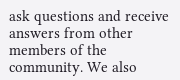ask questions and receive answers from other members of the community. We also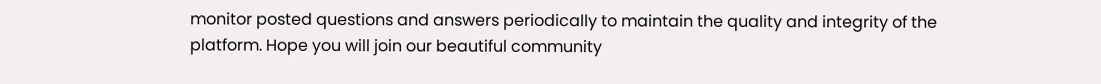monitor posted questions and answers periodically to maintain the quality and integrity of the platform. Hope you will join our beautiful community